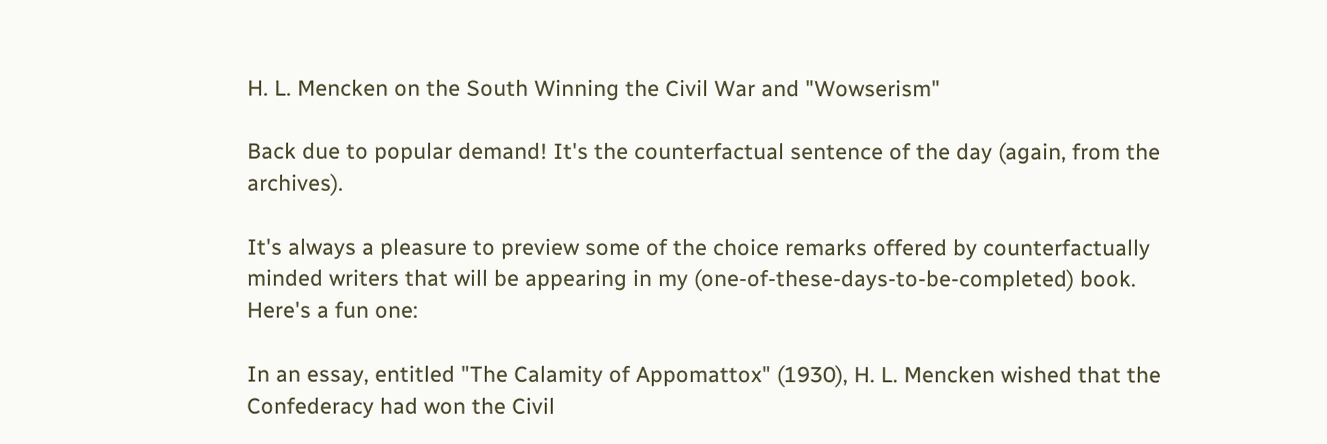H. L. Mencken on the South Winning the Civil War and "Wowserism"

Back due to popular demand! It's the counterfactual sentence of the day (again, from the archives).

It's always a pleasure to preview some of the choice remarks offered by counterfactually minded writers that will be appearing in my (one-of-these-days-to-be-completed) book. Here's a fun one:

In an essay, entitled "The Calamity of Appomattox" (1930), H. L. Mencken wished that the Confederacy had won the Civil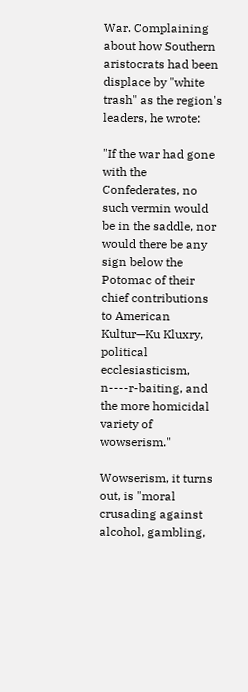War. Complaining about how Southern aristocrats had been displace by "white trash" as the region's leaders, he wrote:

"If the war had gone with the Confederates, no such vermin would be in the saddle, nor would there be any sign below the Potomac of their chief contributions to American Kultur—Ku Kluxry, political ecclesiasticism, n----r-baiting, and the more homicidal variety of wowserism."

Wowserism, it turns out, is "moral crusading against alcohol, gambling,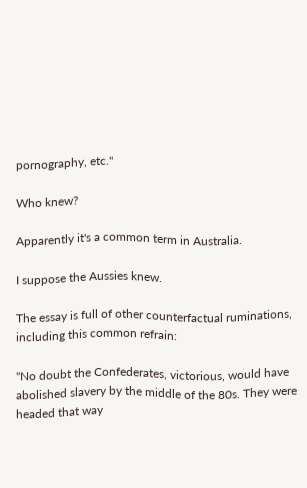pornography, etc."

Who knew?

Apparently it's a common term in Australia.

I suppose the Aussies knew.

The essay is full of other counterfactual ruminations, including this common refrain:

"No doubt the Confederates, victorious, would have abolished slavery by the middle of the 80s. They were headed that way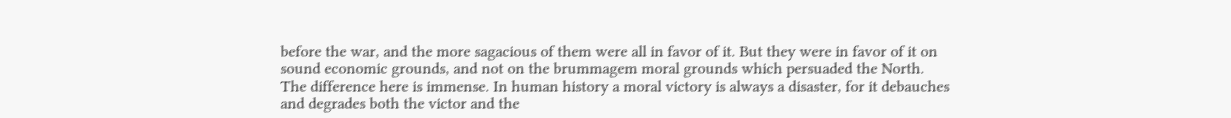before the war, and the more sagacious of them were all in favor of it. But they were in favor of it on sound economic grounds, and not on the brummagem moral grounds which persuaded the North. The difference here is immense. In human history a moral victory is always a disaster, for it debauches and degrades both the victor and the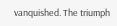vanquished. The triumph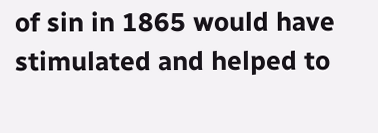of sin in 1865 would have stimulated and helped to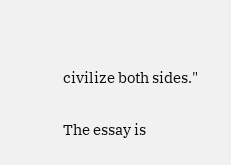civilize both sides."

The essay is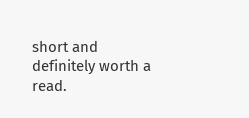short and definitely worth a read.